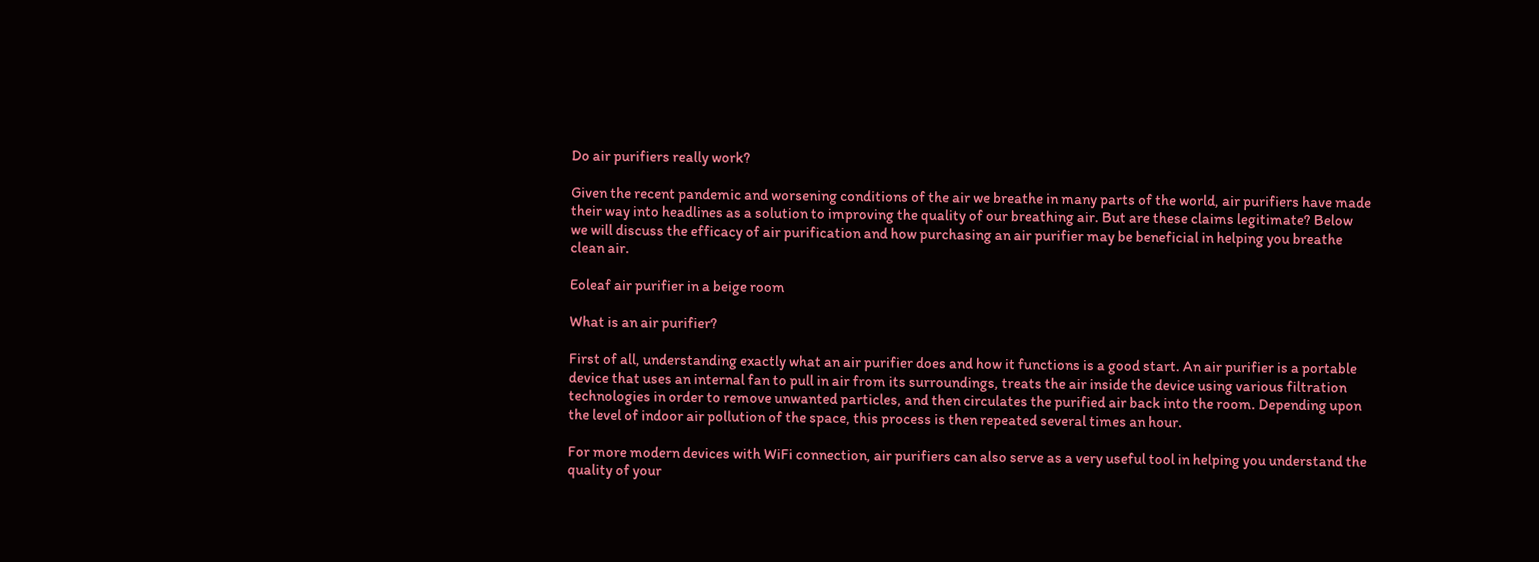Do air purifiers really work?

Given the recent pandemic and worsening conditions of the air we breathe in many parts of the world, air purifiers have made their way into headlines as a solution to improving the quality of our breathing air. But are these claims legitimate? Below we will discuss the efficacy of air purification and how purchasing an air purifier may be beneficial in helping you breathe clean air.

Eoleaf air purifier in a beige room

What is an air purifier?

First of all, understanding exactly what an air purifier does and how it functions is a good start. An air purifier is a portable device that uses an internal fan to pull in air from its surroundings, treats the air inside the device using various filtration technologies in order to remove unwanted particles, and then circulates the purified air back into the room. Depending upon the level of indoor air pollution of the space, this process is then repeated several times an hour.

For more modern devices with WiFi connection, air purifiers can also serve as a very useful tool in helping you understand the quality of your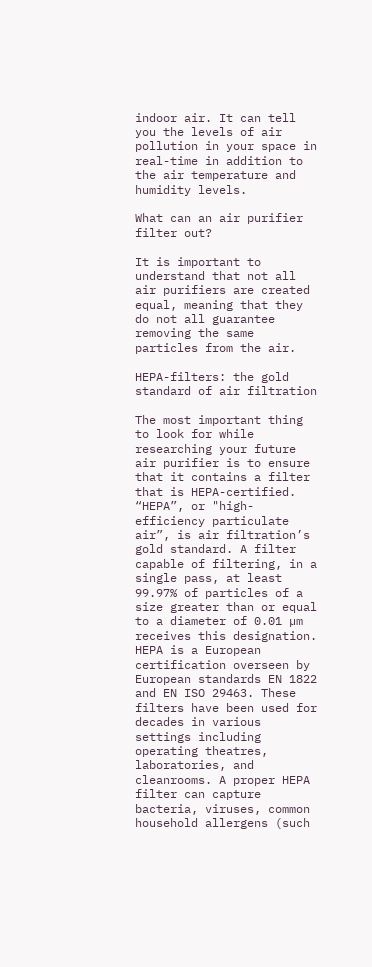indoor air. It can tell you the levels of air pollution in your space in real-time in addition to the air temperature and humidity levels.

What can an air purifier filter out?

It is important to understand that not all air purifiers are created equal, meaning that they do not all guarantee removing the same particles from the air.

HEPA-filters: the gold standard of air filtration

The most important thing to look for while researching your future air purifier is to ensure that it contains a filter that is HEPA-certified. “HEPA”, or "high-efficiency particulate air”, is air filtration’s gold standard. A filter capable of filtering, in a single pass, at least 99.97% of particles of a size greater than or equal to a diameter of 0.01 µm receives this designation. HEPA is a European certification overseen by European standards EN 1822 and EN ISO 29463. These filters have been used for decades in various settings including operating theatres,  laboratories, and cleanrooms. A proper HEPA filter can capture bacteria, viruses, common household allergens (such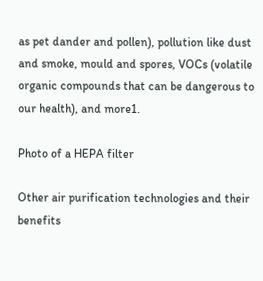as pet dander and pollen), pollution like dust and smoke, mould and spores, VOCs (volatile organic compounds that can be dangerous to our health), and more1.

Photo of a HEPA filter

Other air purification technologies and their benefits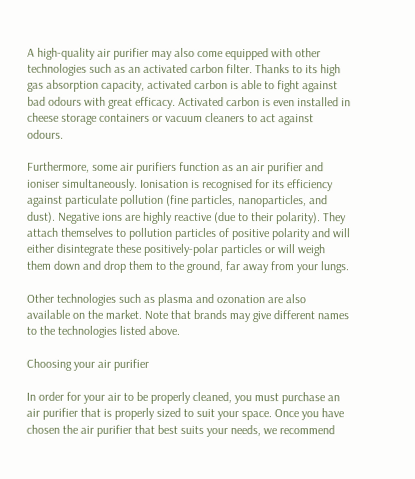A high-quality air purifier may also come equipped with other technologies such as an activated carbon filter. Thanks to its high gas absorption capacity, activated carbon is able to fight against bad odours with great efficacy. Activated carbon is even installed in cheese storage containers or vacuum cleaners to act against odours.

Furthermore, some air purifiers function as an air purifier and ioniser simultaneously. Ionisation is recognised for its efficiency against particulate pollution (fine particles, nanoparticles, and dust). Negative ions are highly reactive (due to their polarity). They attach themselves to pollution particles of positive polarity and will either disintegrate these positively-polar particles or will weigh them down and drop them to the ground, far away from your lungs.

Other technologies such as plasma and ozonation are also available on the market. Note that brands may give different names to the technologies listed above.

Choosing your air purifier

In order for your air to be properly cleaned, you must purchase an air purifier that is properly sized to suit your space. Once you have chosen the air purifier that best suits your needs, we recommend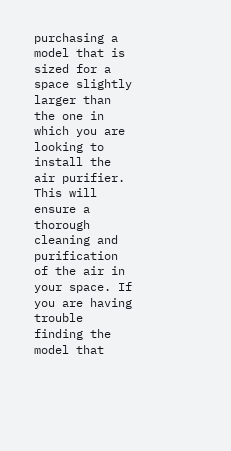purchasing a model that is sized for a space slightly larger than the one in which you are looking to install the air purifier. This will ensure a thorough cleaning and purification of the air in your space. If you are having trouble finding the model that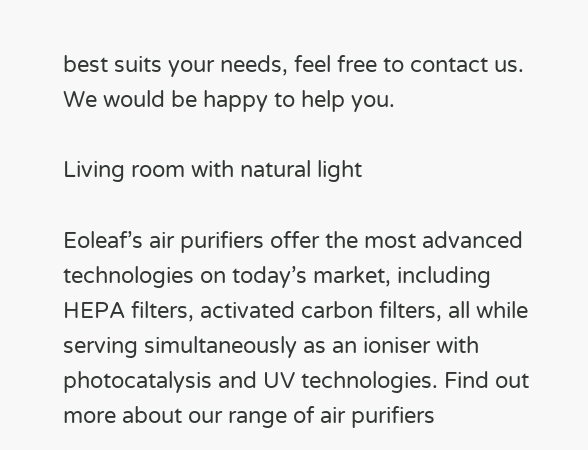best suits your needs, feel free to contact us. We would be happy to help you.

Living room with natural light

Eoleaf’s air purifiers offer the most advanced technologies on today’s market, including HEPA filters, activated carbon filters, all while serving simultaneously as an ioniser with photocatalysis and UV technologies. Find out more about our range of air purifiers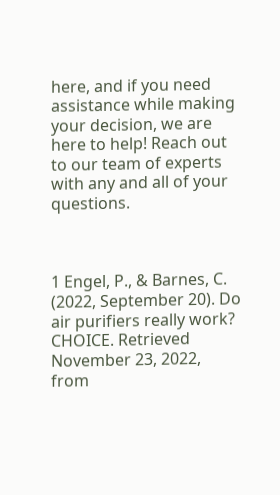here, and if you need assistance while making your decision, we are here to help! Reach out to our team of experts with any and all of your questions.



1 Engel, P., & Barnes, C. (2022, September 20). Do air purifiers really work? CHOICE. Retrieved November 23, 2022, from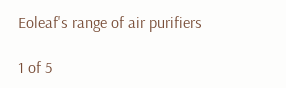Eoleaf's range of air purifiers

1 of 5